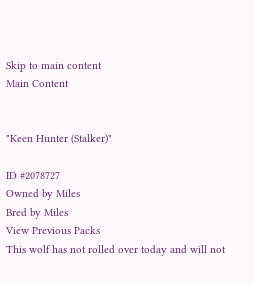Skip to main content
Main Content


"Keen Hunter (Stalker)"

ID #2078727
Owned by Miles
Bred by Miles
View Previous Packs
This wolf has not rolled over today and will not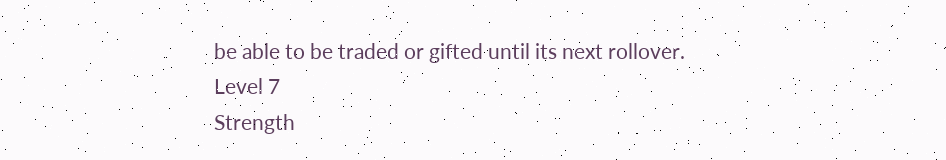be able to be traded or gifted until its next rollover.
Level 7
Strength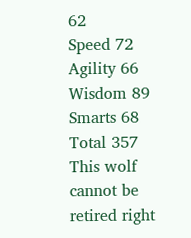62
Speed 72
Agility 66
Wisdom 89
Smarts 68
Total 357
This wolf cannot be retired right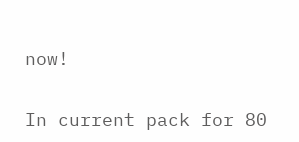now!

In current pack for 80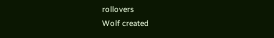rollovers
Wolf created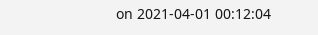on 2021-04-01 00:12:04